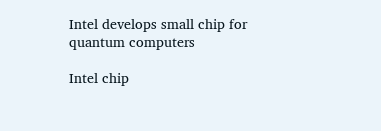Intel develops small chip for quantum computers

Intel chip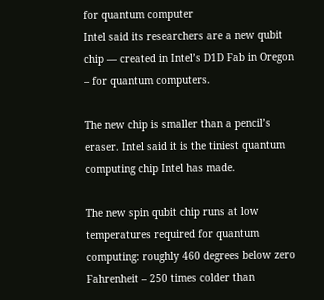for quantum computer
Intel said its researchers are a new qubit chip — created in Intel’s D1D Fab in Oregon – for quantum computers.

The new chip is smaller than a pencil’s eraser. Intel said it is the tiniest quantum computing chip Intel has made.

The new spin qubit chip runs at low temperatures required for quantum computing: roughly 460 degrees below zero Fahrenheit – 250 times colder than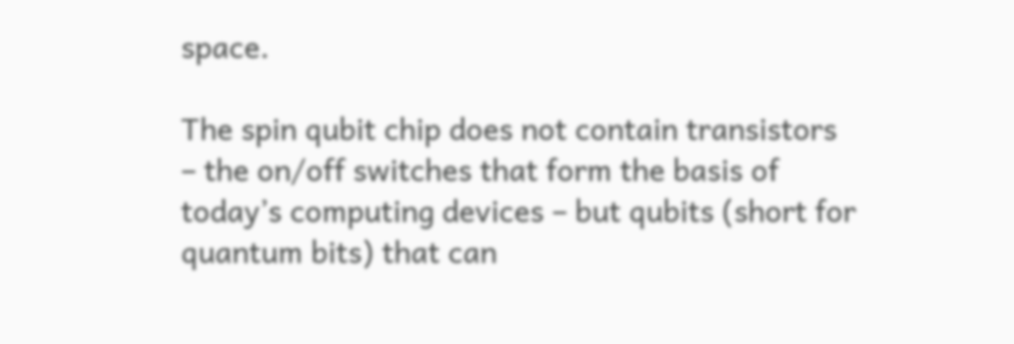space.

The spin qubit chip does not contain transistors – the on/off switches that form the basis of today’s computing devices – but qubits (short for quantum bits) that can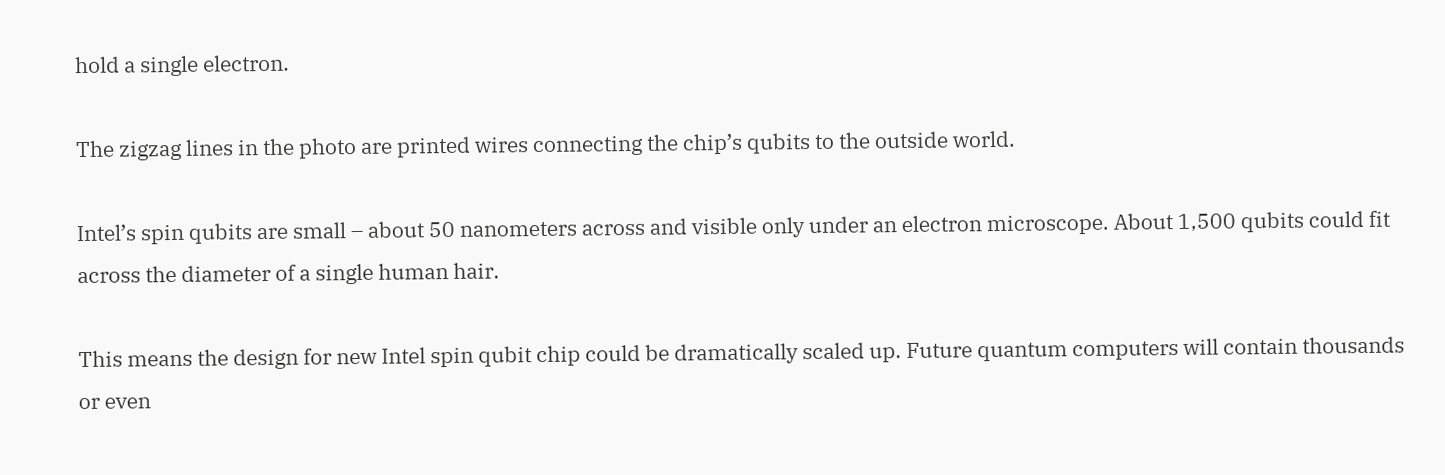hold a single electron.

The zigzag lines in the photo are printed wires connecting the chip’s qubits to the outside world.

Intel’s spin qubits are small – about 50 nanometers across and visible only under an electron microscope. About 1,500 qubits could fit across the diameter of a single human hair.

This means the design for new Intel spin qubit chip could be dramatically scaled up. Future quantum computers will contain thousands or even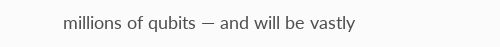millions of qubits — and will be vastly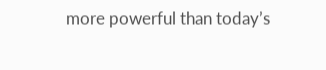more powerful than today’s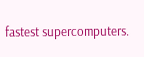fastest supercomputers.